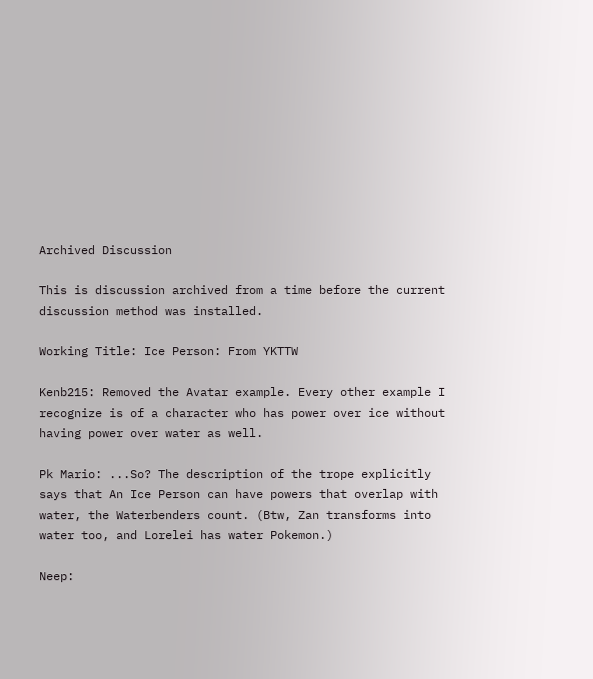Archived Discussion

This is discussion archived from a time before the current discussion method was installed.

Working Title: Ice Person: From YKTTW

Kenb215: Removed the Avatar example. Every other example I recognize is of a character who has power over ice without having power over water as well.

Pk Mario: ...So? The description of the trope explicitly says that An Ice Person can have powers that overlap with water, the Waterbenders count. (Btw, Zan transforms into water too, and Lorelei has water Pokemon.)

Neep: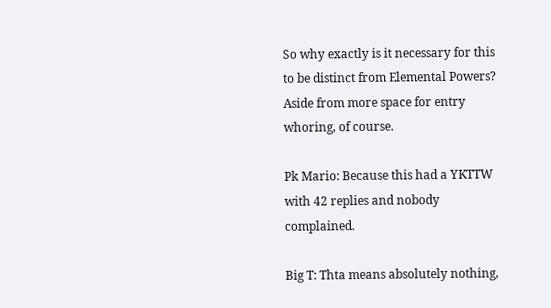So why exactly is it necessary for this to be distinct from Elemental Powers? Aside from more space for entry whoring, of course.

Pk Mario: Because this had a YKTTW with 42 replies and nobody complained.

Big T: Thta means absolutely nothing,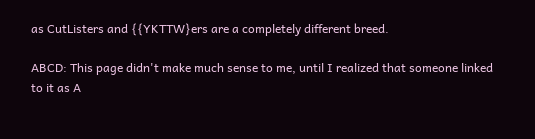as CutListers and {{YKTTW}ers are a completely different breed.

ABCD: This page didn't make much sense to me, until I realized that someone linked to it as A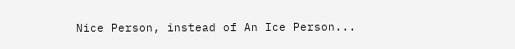Nice Person, instead of An Ice Person...